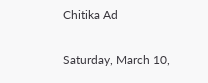Chitika Ad

Saturday, March 10,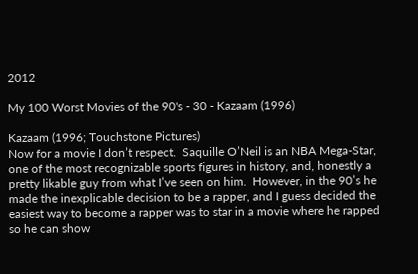2012

My 100 Worst Movies of the 90's - 30 - Kazaam (1996)

Kazaam (1996; Touchstone Pictures)
Now for a movie I don’t respect.  Saquille O’Neil is an NBA Mega-Star, one of the most recognizable sports figures in history, and, honestly a pretty likable guy from what I’ve seen on him.  However, in the 90’s he made the inexplicable decision to be a rapper, and I guess decided the easiest way to become a rapper was to star in a movie where he rapped so he can show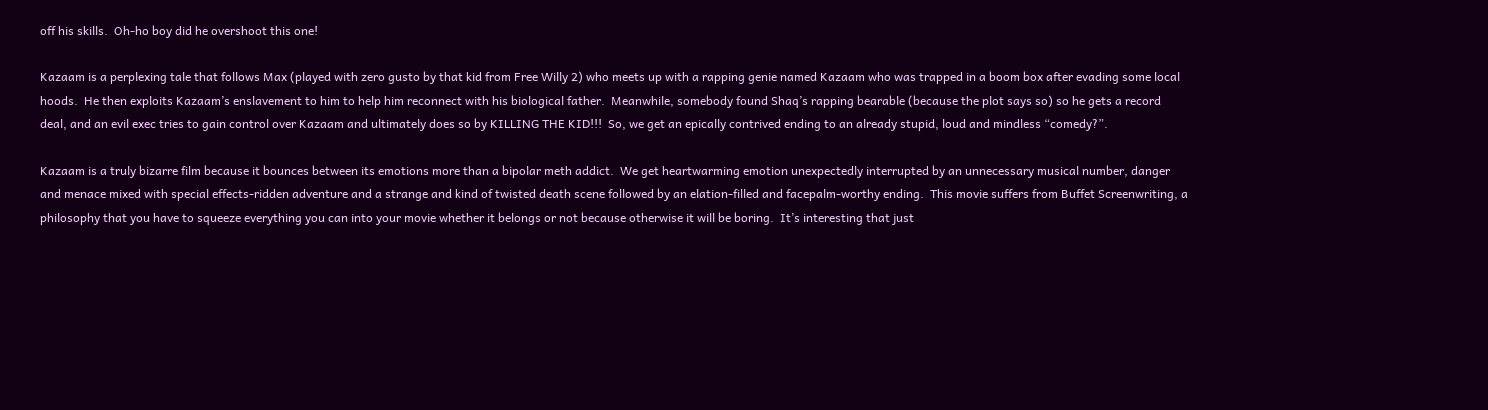off his skills.  Oh-ho boy did he overshoot this one!

Kazaam is a perplexing tale that follows Max (played with zero gusto by that kid from Free Willy 2) who meets up with a rapping genie named Kazaam who was trapped in a boom box after evading some local hoods.  He then exploits Kazaam’s enslavement to him to help him reconnect with his biological father.  Meanwhile, somebody found Shaq’s rapping bearable (because the plot says so) so he gets a record deal, and an evil exec tries to gain control over Kazaam and ultimately does so by KILLING THE KID!!!  So, we get an epically contrived ending to an already stupid, loud and mindless “comedy?”.

Kazaam is a truly bizarre film because it bounces between its emotions more than a bipolar meth addict.  We get heartwarming emotion unexpectedly interrupted by an unnecessary musical number, danger and menace mixed with special effects-ridden adventure and a strange and kind of twisted death scene followed by an elation-filled and facepalm-worthy ending.  This movie suffers from Buffet Screenwriting, a philosophy that you have to squeeze everything you can into your movie whether it belongs or not because otherwise it will be boring.  It’s interesting that just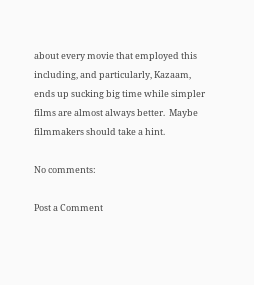about every movie that employed this including, and particularly, Kazaam, ends up sucking big time while simpler films are almost always better.  Maybe filmmakers should take a hint.

No comments:

Post a Comment